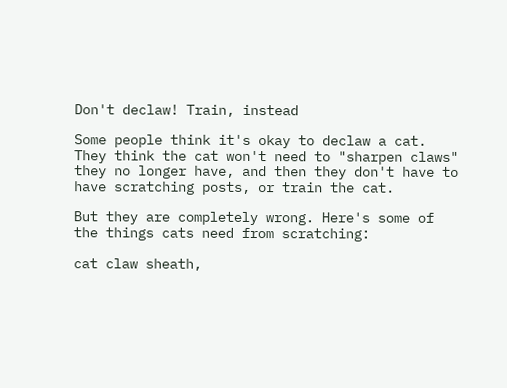Don't declaw! Train, instead

Some people think it's okay to declaw a cat. They think the cat won't need to "sharpen claws" they no longer have, and then they don't have to have scratching posts, or train the cat.

But they are completely wrong. Here's some of the things cats need from scratching:

cat claw sheath,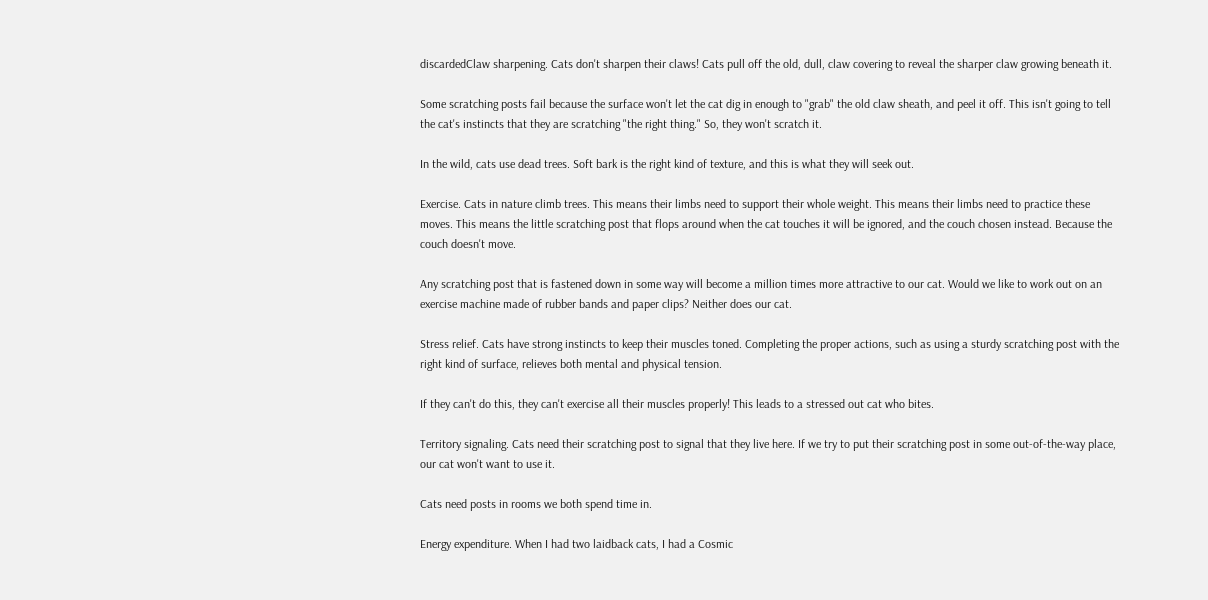discardedClaw sharpening. Cats don't sharpen their claws! Cats pull off the old, dull, claw covering to reveal the sharper claw growing beneath it.

Some scratching posts fail because the surface won't let the cat dig in enough to "grab" the old claw sheath, and peel it off. This isn't going to tell the cat's instincts that they are scratching "the right thing." So, they won't scratch it.

In the wild, cats use dead trees. Soft bark is the right kind of texture, and this is what they will seek out.

Exercise. Cats in nature climb trees. This means their limbs need to support their whole weight. This means their limbs need to practice these moves. This means the little scratching post that flops around when the cat touches it will be ignored, and the couch chosen instead. Because the couch doesn't move.

Any scratching post that is fastened down in some way will become a million times more attractive to our cat. Would we like to work out on an exercise machine made of rubber bands and paper clips? Neither does our cat.

Stress relief. Cats have strong instincts to keep their muscles toned. Completing the proper actions, such as using a sturdy scratching post with the right kind of surface, relieves both mental and physical tension.

If they can't do this, they can't exercise all their muscles properly! This leads to a stressed out cat who bites.

Territory signaling. Cats need their scratching post to signal that they live here. If we try to put their scratching post in some out-of-the-way place, our cat won't want to use it.

Cats need posts in rooms we both spend time in.

Energy expenditure. When I had two laidback cats, I had a Cosmic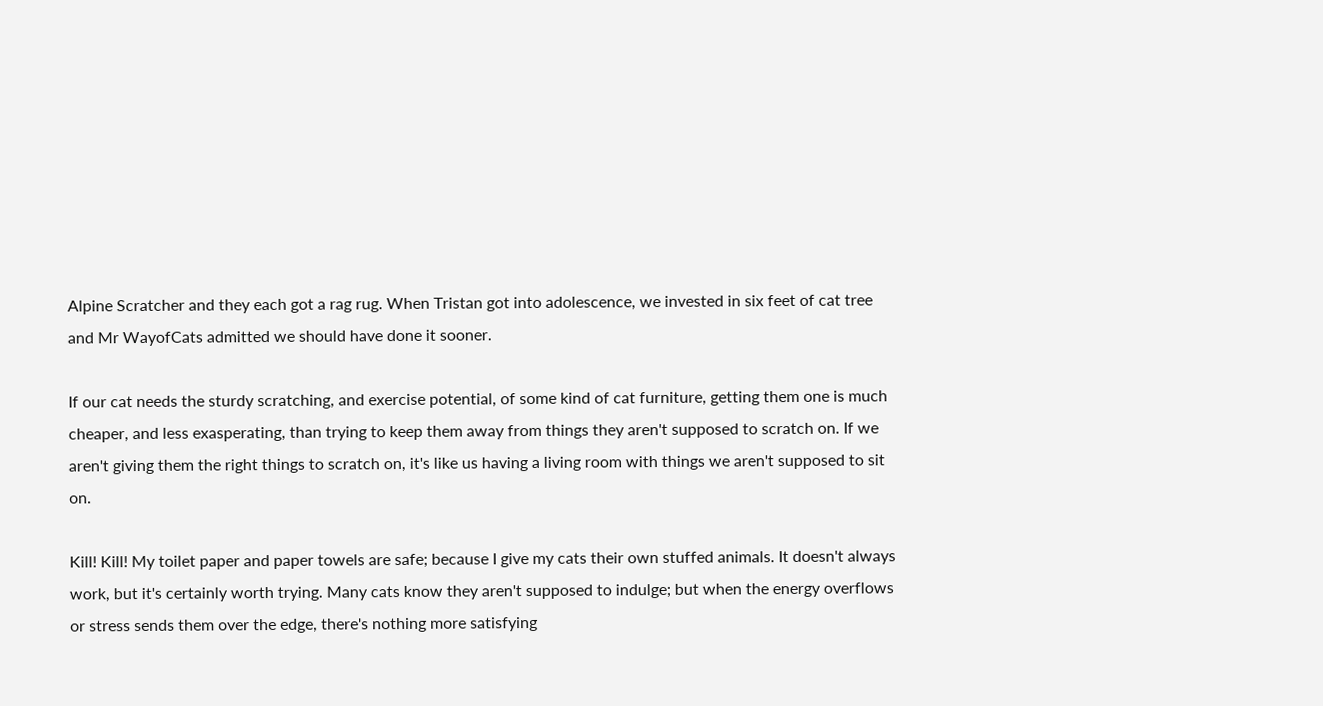Alpine Scratcher and they each got a rag rug. When Tristan got into adolescence, we invested in six feet of cat tree and Mr WayofCats admitted we should have done it sooner.

If our cat needs the sturdy scratching, and exercise potential, of some kind of cat furniture, getting them one is much cheaper, and less exasperating, than trying to keep them away from things they aren't supposed to scratch on. If we aren't giving them the right things to scratch on, it's like us having a living room with things we aren't supposed to sit on.

Kill! Kill! My toilet paper and paper towels are safe; because I give my cats their own stuffed animals. It doesn't always work, but it's certainly worth trying. Many cats know they aren't supposed to indulge; but when the energy overflows or stress sends them over the edge, there's nothing more satisfying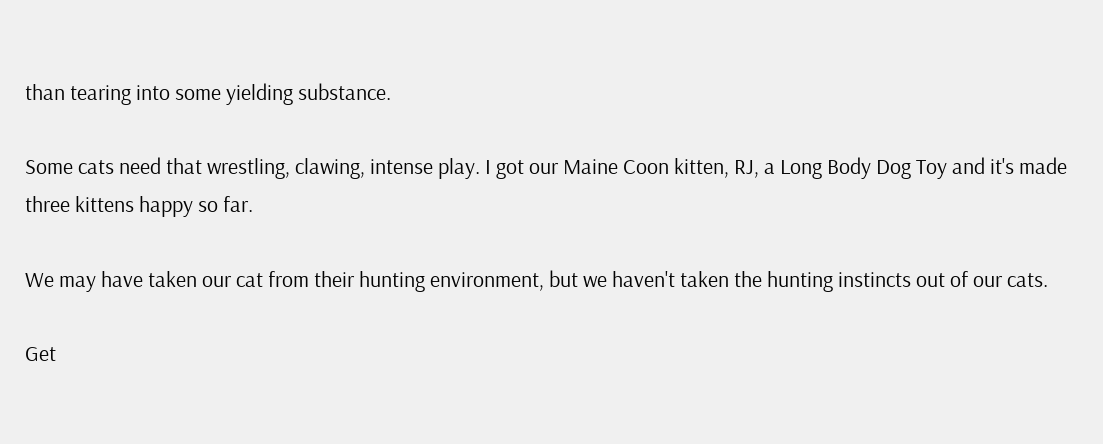than tearing into some yielding substance.

Some cats need that wrestling, clawing, intense play. I got our Maine Coon kitten, RJ, a Long Body Dog Toy and it's made three kittens happy so far.

We may have taken our cat from their hunting environment, but we haven't taken the hunting instincts out of our cats.

Get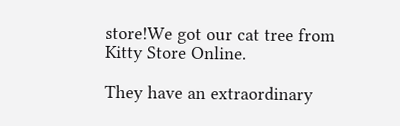store!We got our cat tree from
Kitty Store Online.

They have an extraordinary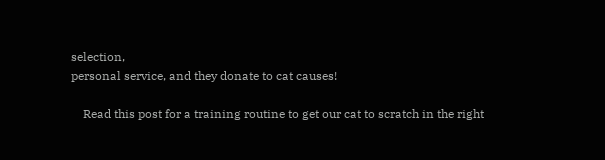selection,
personal service, and they donate to cat causes!

    Read this post for a training routine to get our cat to scratch in the right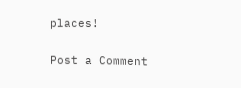places!

Post a Comment